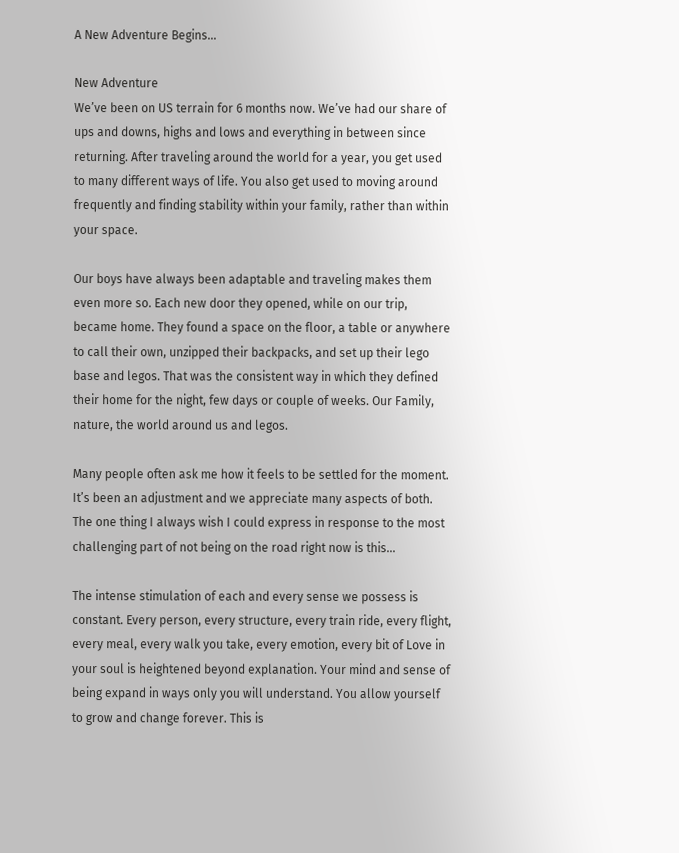A New Adventure Begins…

New Adventure
We’ve been on US terrain for 6 months now. We’ve had our share of ups and downs, highs and lows and everything in between since returning. After traveling around the world for a year, you get used to many different ways of life. You also get used to moving around frequently and finding stability within your family, rather than within your space.

Our boys have always been adaptable and traveling makes them even more so. Each new door they opened, while on our trip, became home. They found a space on the floor, a table or anywhere to call their own, unzipped their backpacks, and set up their lego base and legos. That was the consistent way in which they defined their home for the night, few days or couple of weeks. Our Family, nature, the world around us and legos.

Many people often ask me how it feels to be settled for the moment. It’s been an adjustment and we appreciate many aspects of both. The one thing I always wish I could express in response to the most challenging part of not being on the road right now is this…

The intense stimulation of each and every sense we possess is constant. Every person, every structure, every train ride, every flight, every meal, every walk you take, every emotion, every bit of Love in your soul is heightened beyond explanation. Your mind and sense of being expand in ways only you will understand. You allow yourself to grow and change forever. This is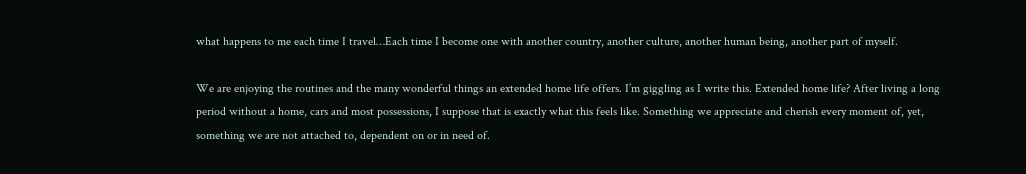what happens to me each time I travel…Each time I become one with another country, another culture, another human being, another part of myself.

We are enjoying the routines and the many wonderful things an extended home life offers. I’m giggling as I write this. Extended home life? After living a long period without a home, cars and most possessions, I suppose that is exactly what this feels like. Something we appreciate and cherish every moment of, yet, something we are not attached to, dependent on or in need of.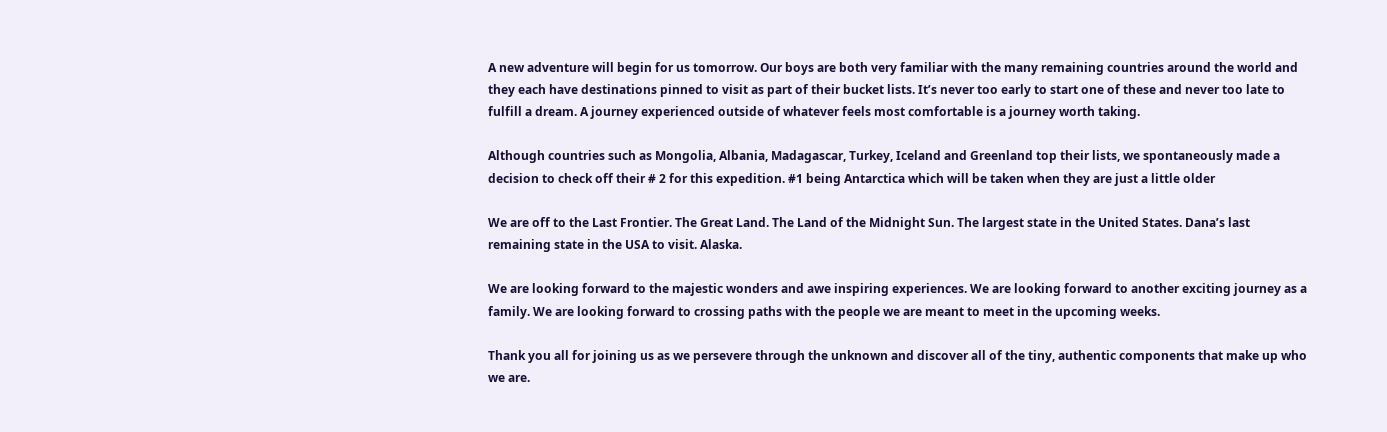A new adventure will begin for us tomorrow. Our boys are both very familiar with the many remaining countries around the world and they each have destinations pinned to visit as part of their bucket lists. It’s never too early to start one of these and never too late to fulfill a dream. A journey experienced outside of whatever feels most comfortable is a journey worth taking.

Although countries such as Mongolia, Albania, Madagascar, Turkey, Iceland and Greenland top their lists, we spontaneously made a decision to check off their # 2 for this expedition. #1 being Antarctica which will be taken when they are just a little older

We are off to the Last Frontier. The Great Land. The Land of the Midnight Sun. The largest state in the United States. Dana’s last remaining state in the USA to visit. Alaska.

We are looking forward to the majestic wonders and awe inspiring experiences. We are looking forward to another exciting journey as a family. We are looking forward to crossing paths with the people we are meant to meet in the upcoming weeks.

Thank you all for joining us as we persevere through the unknown and discover all of the tiny, authentic components that make up who we are.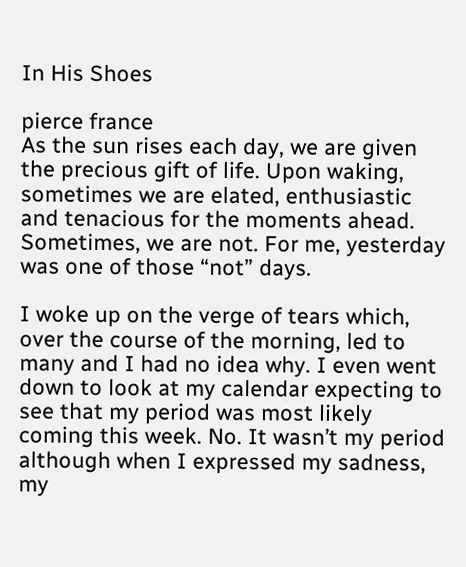In His Shoes

pierce france
As the sun rises each day, we are given the precious gift of life. Upon waking, sometimes we are elated, enthusiastic and tenacious for the moments ahead. Sometimes, we are not. For me, yesterday was one of those “not” days.

I woke up on the verge of tears which, over the course of the morning, led to many and I had no idea why. I even went down to look at my calendar expecting to see that my period was most likely coming this week. No. It wasn’t my period although when I expressed my sadness, my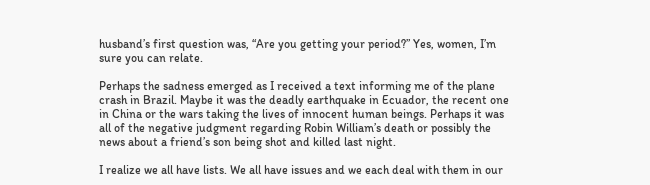husband’s first question was, “Are you getting your period?” Yes, women, I’m sure you can relate.

Perhaps the sadness emerged as I received a text informing me of the plane crash in Brazil. Maybe it was the deadly earthquake in Ecuador, the recent one in China or the wars taking the lives of innocent human beings. Perhaps it was all of the negative judgment regarding Robin William’s death or possibly the news about a friend’s son being shot and killed last night.

I realize we all have lists. We all have issues and we each deal with them in our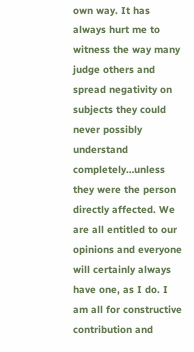own way. It has always hurt me to witness the way many judge others and spread negativity on subjects they could never possibly understand completely…unless they were the person directly affected. We are all entitled to our opinions and everyone will certainly always have one, as I do. I am all for constructive contribution and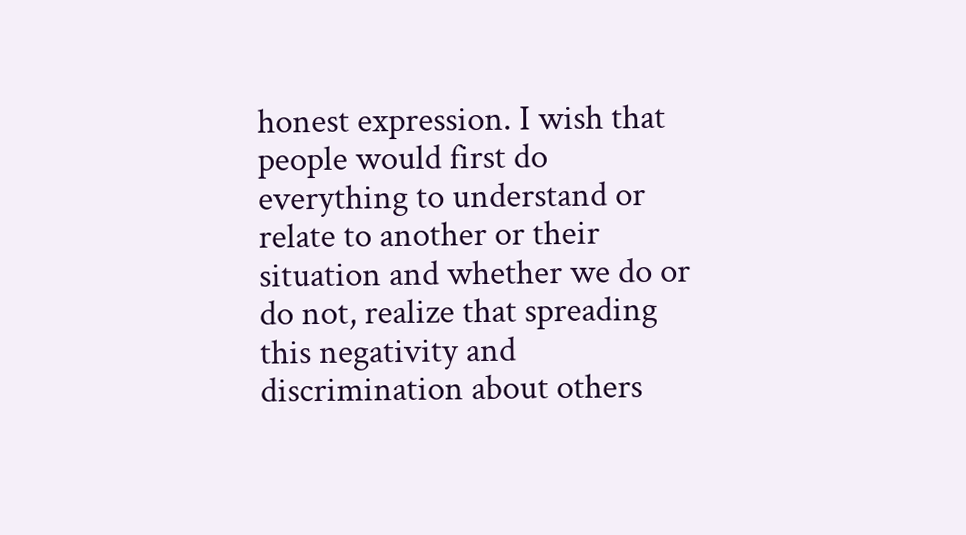honest expression. I wish that people would first do everything to understand or relate to another or their situation and whether we do or do not, realize that spreading this negativity and discrimination about others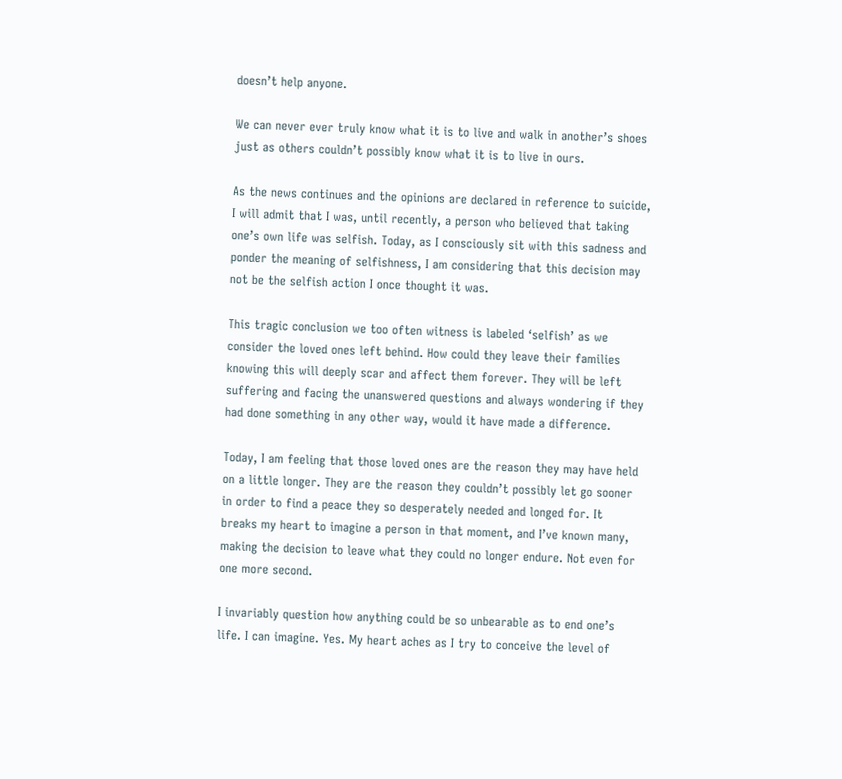doesn’t help anyone.

We can never ever truly know what it is to live and walk in another’s shoes just as others couldn’t possibly know what it is to live in ours.

As the news continues and the opinions are declared in reference to suicide, I will admit that I was, until recently, a person who believed that taking one’s own life was selfish. Today, as I consciously sit with this sadness and ponder the meaning of selfishness, I am considering that this decision may not be the selfish action I once thought it was.

This tragic conclusion we too often witness is labeled ‘selfish’ as we consider the loved ones left behind. How could they leave their families knowing this will deeply scar and affect them forever. They will be left suffering and facing the unanswered questions and always wondering if they had done something in any other way, would it have made a difference.

Today, I am feeling that those loved ones are the reason they may have held on a little longer. They are the reason they couldn’t possibly let go sooner in order to find a peace they so desperately needed and longed for. It breaks my heart to imagine a person in that moment, and I’ve known many, making the decision to leave what they could no longer endure. Not even for one more second.

I invariably question how anything could be so unbearable as to end one’s life. I can imagine. Yes. My heart aches as I try to conceive the level of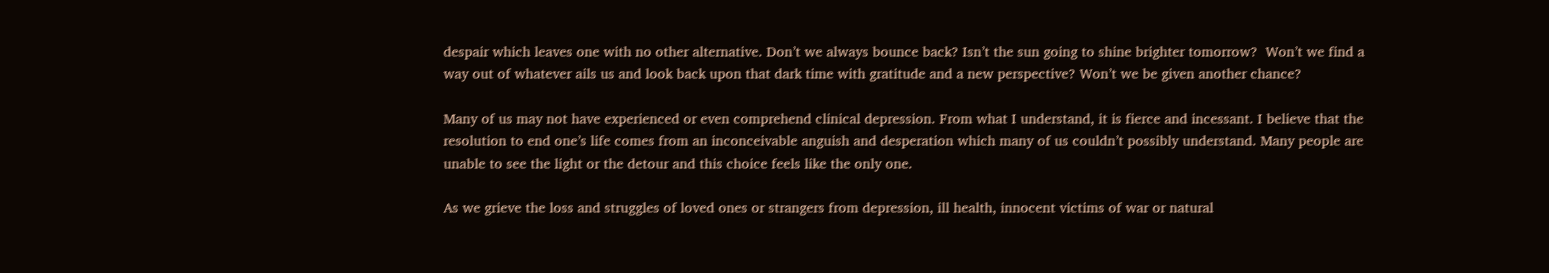despair which leaves one with no other alternative. Don’t we always bounce back? Isn’t the sun going to shine brighter tomorrow?  Won’t we find a way out of whatever ails us and look back upon that dark time with gratitude and a new perspective? Won’t we be given another chance?

Many of us may not have experienced or even comprehend clinical depression. From what I understand, it is fierce and incessant. I believe that the resolution to end one’s life comes from an inconceivable anguish and desperation which many of us couldn’t possibly understand. Many people are unable to see the light or the detour and this choice feels like the only one.

As we grieve the loss and struggles of loved ones or strangers from depression, ill health, innocent victims of war or natural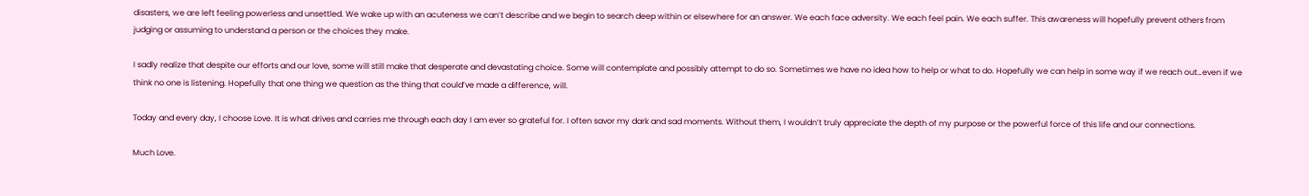disasters, we are left feeling powerless and unsettled. We wake up with an acuteness we can’t describe and we begin to search deep within or elsewhere for an answer. We each face adversity. We each feel pain. We each suffer. This awareness will hopefully prevent others from judging or assuming to understand a person or the choices they make.

I sadly realize that despite our efforts and our love, some will still make that desperate and devastating choice. Some will contemplate and possibly attempt to do so. Sometimes we have no idea how to help or what to do. Hopefully we can help in some way if we reach out…even if we think no one is listening. Hopefully that one thing we question as the thing that could’ve made a difference, will.

Today and every day, I choose Love. It is what drives and carries me through each day I am ever so grateful for. I often savor my dark and sad moments. Without them, I wouldn’t truly appreciate the depth of my purpose or the powerful force of this life and our connections.

Much Love.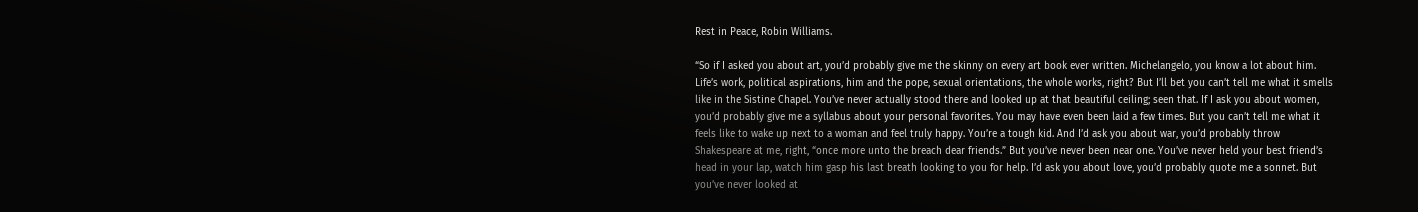Rest in Peace, Robin Williams.

“So if I asked you about art, you’d probably give me the skinny on every art book ever written. Michelangelo, you know a lot about him. Life’s work, political aspirations, him and the pope, sexual orientations, the whole works, right? But I’ll bet you can’t tell me what it smells like in the Sistine Chapel. You’ve never actually stood there and looked up at that beautiful ceiling; seen that. If I ask you about women, you’d probably give me a syllabus about your personal favorites. You may have even been laid a few times. But you can’t tell me what it feels like to wake up next to a woman and feel truly happy. You’re a tough kid. And I’d ask you about war, you’d probably throw Shakespeare at me, right, “once more unto the breach dear friends.” But you’ve never been near one. You’ve never held your best friend’s head in your lap, watch him gasp his last breath looking to you for help. I’d ask you about love, you’d probably quote me a sonnet. But you’ve never looked at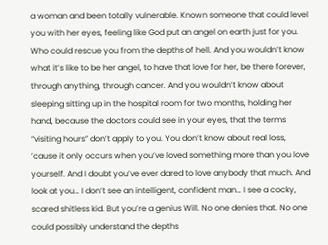a woman and been totally vulnerable. Known someone that could level you with her eyes, feeling like God put an angel on earth just for you. Who could rescue you from the depths of hell. And you wouldn’t know what it’s like to be her angel, to have that love for her, be there forever, through anything, through cancer. And you wouldn’t know about sleeping sitting up in the hospital room for two months, holding her hand, because the doctors could see in your eyes, that the terms “visiting hours” don’t apply to you. You don’t know about real loss, ’cause it only occurs when you’ve loved something more than you love yourself. And I doubt you’ve ever dared to love anybody that much. And look at you… I don’t see an intelligent, confident man… I see a cocky, scared shitless kid. But you’re a genius Will. No one denies that. No one could possibly understand the depths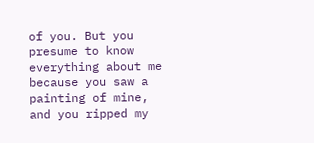of you. But you presume to know everything about me because you saw a painting of mine, and you ripped my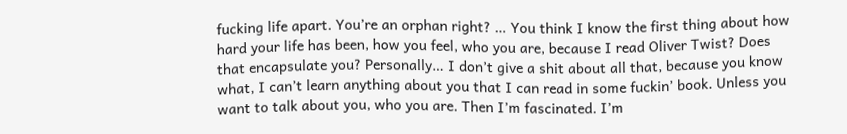fucking life apart. You’re an orphan right? … You think I know the first thing about how hard your life has been, how you feel, who you are, because I read Oliver Twist? Does that encapsulate you? Personally… I don’t give a shit about all that, because you know what, I can’t learn anything about you that I can read in some fuckin’ book. Unless you want to talk about you, who you are. Then I’m fascinated. I’m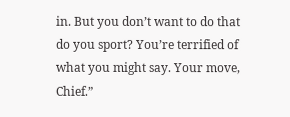in. But you don’t want to do that do you sport? You’re terrified of what you might say. Your move, Chief.”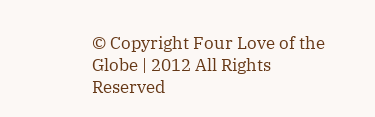© Copyright Four Love of the Globe | 2012 All Rights Reserved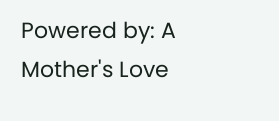Powered by: A Mother's Love